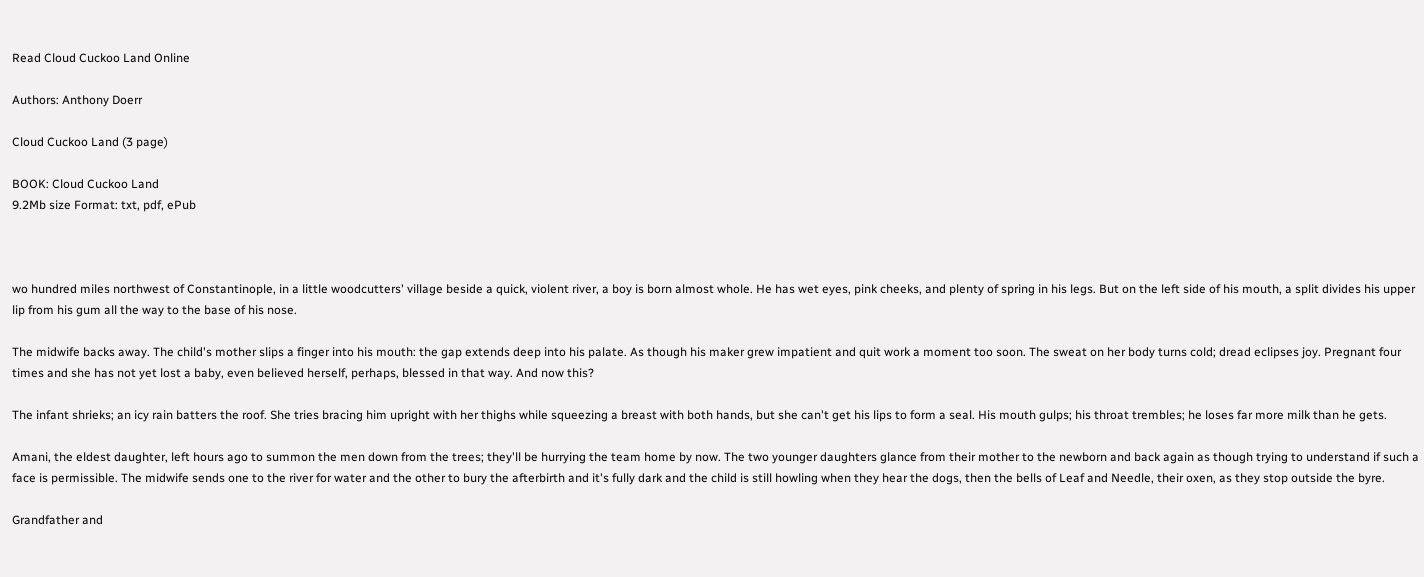Read Cloud Cuckoo Land Online

Authors: Anthony Doerr

Cloud Cuckoo Land (3 page)

BOOK: Cloud Cuckoo Land
9.2Mb size Format: txt, pdf, ePub



wo hundred miles northwest of Constantinople, in a little woodcutters' village beside a quick, violent river, a boy is born almost whole. He has wet eyes, pink cheeks, and plenty of spring in his legs. But on the left side of his mouth, a split divides his upper lip from his gum all the way to the base of his nose.

The midwife backs away. The child's mother slips a finger into his mouth: the gap extends deep into his palate. As though his maker grew impatient and quit work a moment too soon. The sweat on her body turns cold; dread eclipses joy. Pregnant four times and she has not yet lost a baby, even believed herself, perhaps, blessed in that way. And now this?

The infant shrieks; an icy rain batters the roof. She tries bracing him upright with her thighs while squeezing a breast with both hands, but she can't get his lips to form a seal. His mouth gulps; his throat trembles; he loses far more milk than he gets.

Amani, the eldest daughter, left hours ago to summon the men down from the trees; they'll be hurrying the team home by now. The two younger daughters glance from their mother to the newborn and back again as though trying to understand if such a face is permissible. The midwife sends one to the river for water and the other to bury the afterbirth and it's fully dark and the child is still howling when they hear the dogs, then the bells of Leaf and Needle, their oxen, as they stop outside the byre.

Grandfather and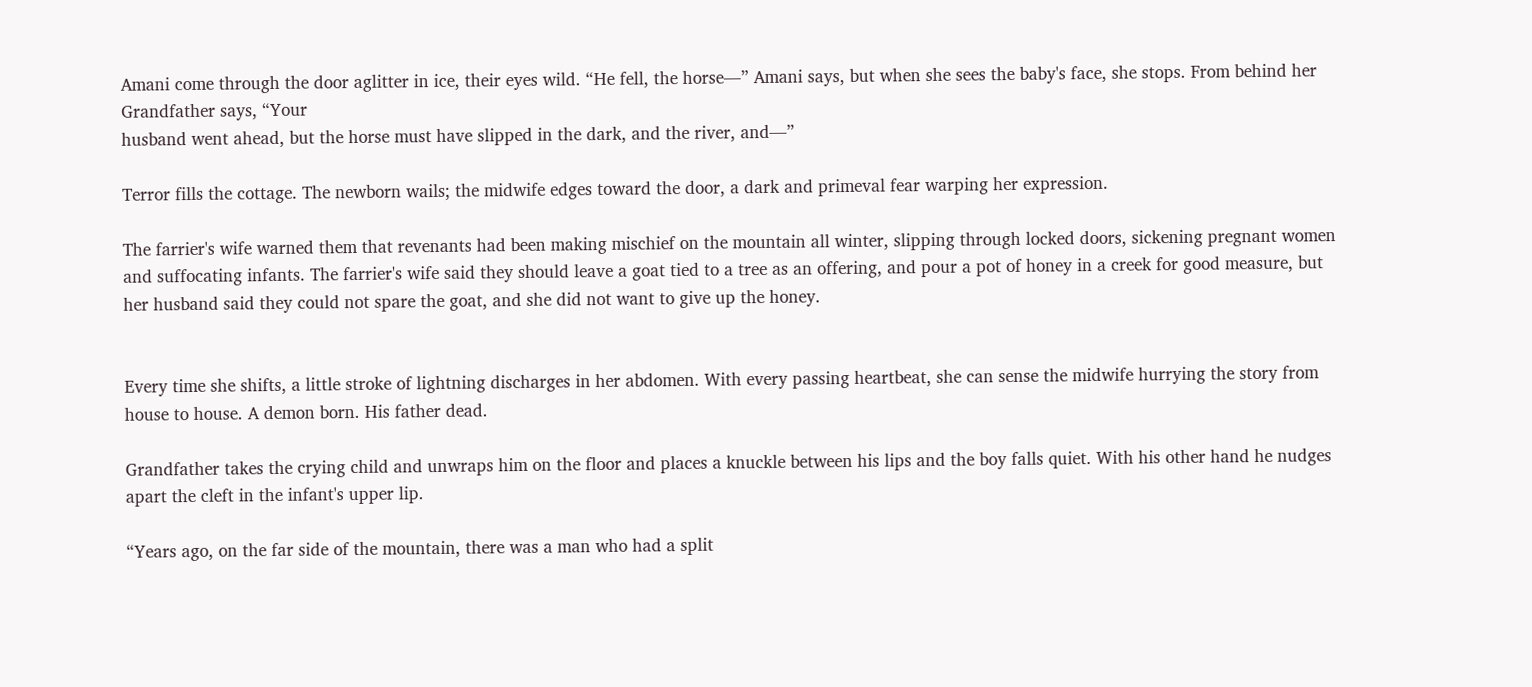Amani come through the door aglitter in ice, their eyes wild. “He fell, the horse—” Amani says, but when she sees the baby's face, she stops. From behind her Grandfather says, “Your
husband went ahead, but the horse must have slipped in the dark, and the river, and—”

Terror fills the cottage. The newborn wails; the midwife edges toward the door, a dark and primeval fear warping her expression.

The farrier's wife warned them that revenants had been making mischief on the mountain all winter, slipping through locked doors, sickening pregnant women and suffocating infants. The farrier's wife said they should leave a goat tied to a tree as an offering, and pour a pot of honey in a creek for good measure, but her husband said they could not spare the goat, and she did not want to give up the honey.


Every time she shifts, a little stroke of lightning discharges in her abdomen. With every passing heartbeat, she can sense the midwife hurrying the story from house to house. A demon born. His father dead.

Grandfather takes the crying child and unwraps him on the floor and places a knuckle between his lips and the boy falls quiet. With his other hand he nudges apart the cleft in the infant's upper lip.

“Years ago, on the far side of the mountain, there was a man who had a split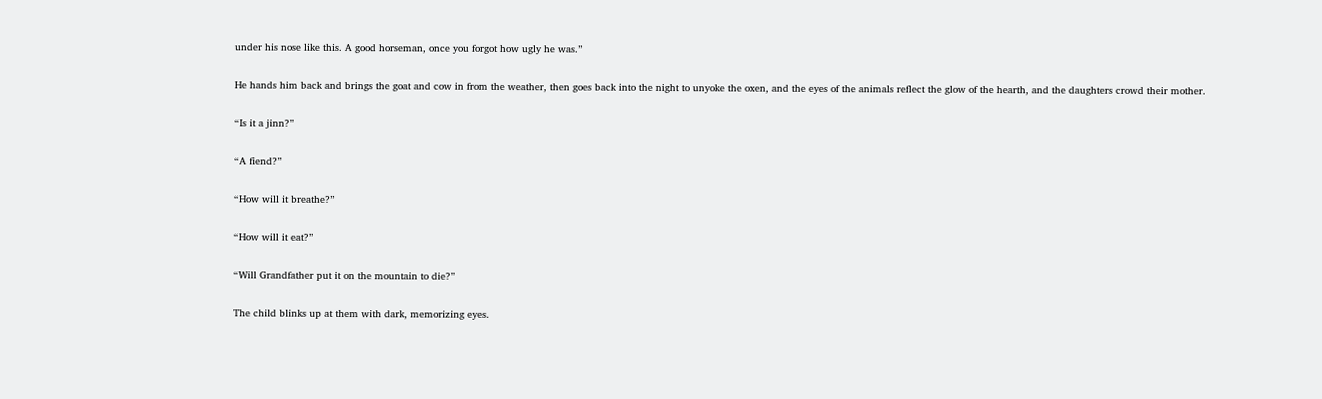under his nose like this. A good horseman, once you forgot how ugly he was.”

He hands him back and brings the goat and cow in from the weather, then goes back into the night to unyoke the oxen, and the eyes of the animals reflect the glow of the hearth, and the daughters crowd their mother.

“Is it a jinn?”

“A fiend?”

“How will it breathe?”

“How will it eat?”

“Will Grandfather put it on the mountain to die?”

The child blinks up at them with dark, memorizing eyes.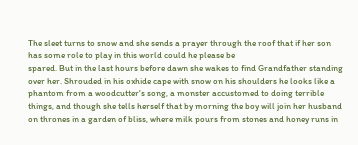The sleet turns to snow and she sends a prayer through the roof that if her son has some role to play in this world could he please be
spared. But in the last hours before dawn she wakes to find Grandfather standing over her. Shrouded in his oxhide cape with snow on his shoulders he looks like a phantom from a woodcutter's song, a monster accustomed to doing terrible things, and though she tells herself that by morning the boy will join her husband on thrones in a garden of bliss, where milk pours from stones and honey runs in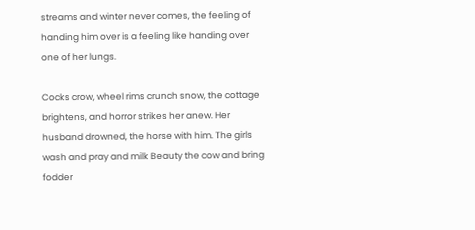streams and winter never comes, the feeling of handing him over is a feeling like handing over one of her lungs.

Cocks crow, wheel rims crunch snow, the cottage brightens, and horror strikes her anew. Her husband drowned, the horse with him. The girls wash and pray and milk Beauty the cow and bring fodder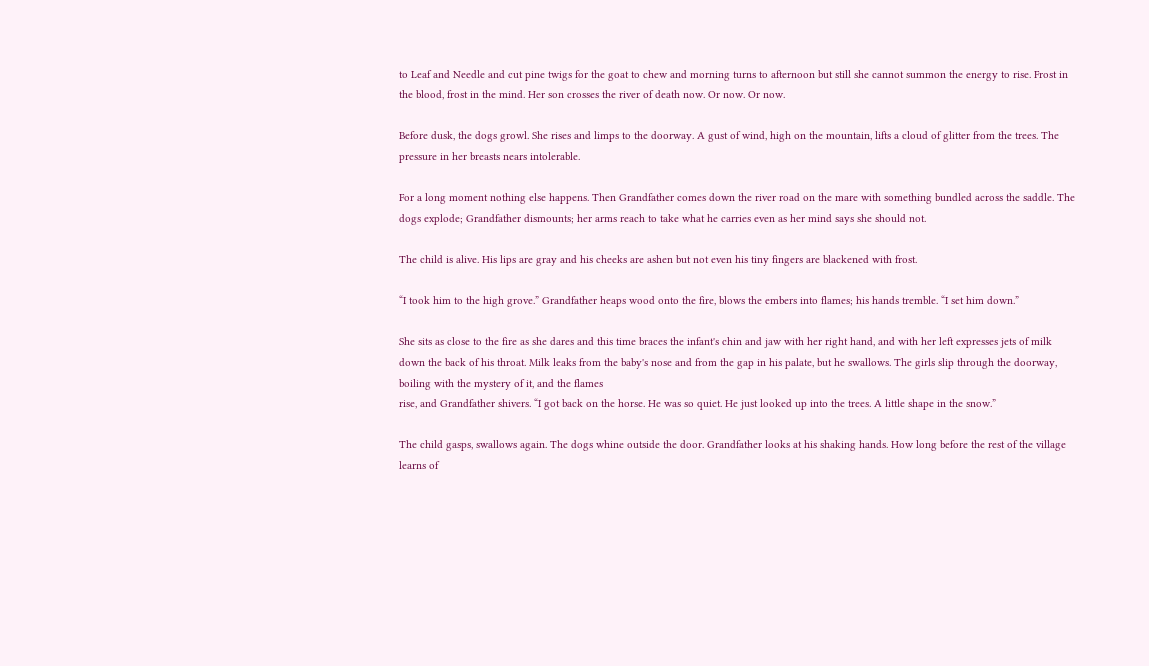to Leaf and Needle and cut pine twigs for the goat to chew and morning turns to afternoon but still she cannot summon the energy to rise. Frost in the blood, frost in the mind. Her son crosses the river of death now. Or now. Or now.

Before dusk, the dogs growl. She rises and limps to the doorway. A gust of wind, high on the mountain, lifts a cloud of glitter from the trees. The pressure in her breasts nears intolerable.

For a long moment nothing else happens. Then Grandfather comes down the river road on the mare with something bundled across the saddle. The dogs explode; Grandfather dismounts; her arms reach to take what he carries even as her mind says she should not.

The child is alive. His lips are gray and his cheeks are ashen but not even his tiny fingers are blackened with frost.

“I took him to the high grove.” Grandfather heaps wood onto the fire, blows the embers into flames; his hands tremble. “I set him down.”

She sits as close to the fire as she dares and this time braces the infant's chin and jaw with her right hand, and with her left expresses jets of milk down the back of his throat. Milk leaks from the baby's nose and from the gap in his palate, but he swallows. The girls slip through the doorway, boiling with the mystery of it, and the flames
rise, and Grandfather shivers. “I got back on the horse. He was so quiet. He just looked up into the trees. A little shape in the snow.”

The child gasps, swallows again. The dogs whine outside the door. Grandfather looks at his shaking hands. How long before the rest of the village learns of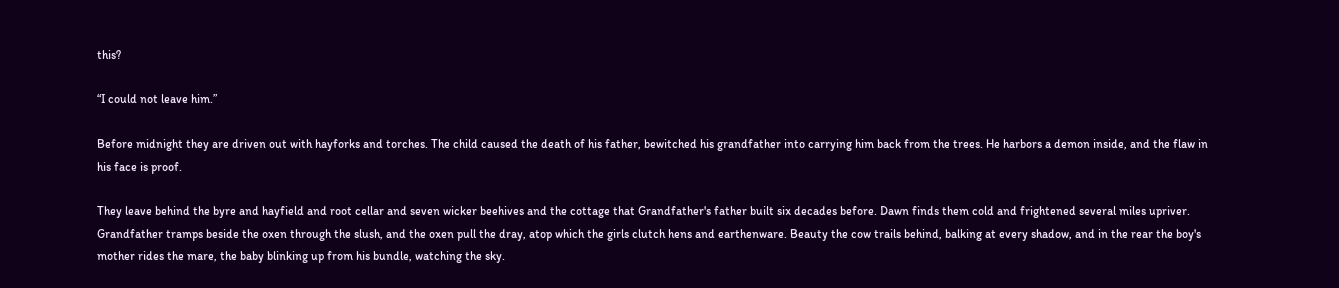this?

“I could not leave him.”

Before midnight they are driven out with hayforks and torches. The child caused the death of his father, bewitched his grandfather into carrying him back from the trees. He harbors a demon inside, and the flaw in his face is proof.

They leave behind the byre and hayfield and root cellar and seven wicker beehives and the cottage that Grandfather's father built six decades before. Dawn finds them cold and frightened several miles upriver. Grandfather tramps beside the oxen through the slush, and the oxen pull the dray, atop which the girls clutch hens and earthenware. Beauty the cow trails behind, balking at every shadow, and in the rear the boy's mother rides the mare, the baby blinking up from his bundle, watching the sky.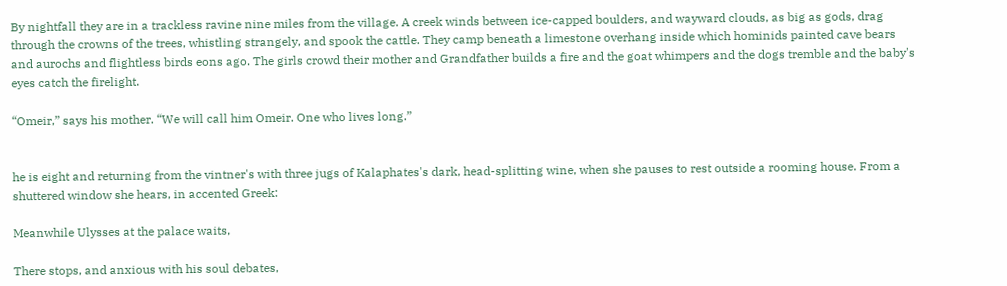By nightfall they are in a trackless ravine nine miles from the village. A creek winds between ice-capped boulders, and wayward clouds, as big as gods, drag through the crowns of the trees, whistling strangely, and spook the cattle. They camp beneath a limestone overhang inside which hominids painted cave bears and aurochs and flightless birds eons ago. The girls crowd their mother and Grandfather builds a fire and the goat whimpers and the dogs tremble and the baby's eyes catch the firelight.

“Omeir,” says his mother. “We will call him Omeir. One who lives long.”


he is eight and returning from the vintner's with three jugs of Kalaphates's dark, head-splitting wine, when she pauses to rest outside a rooming house. From a shuttered window she hears, in accented Greek:

Meanwhile Ulysses at the palace waits,

There stops, and anxious with his soul debates,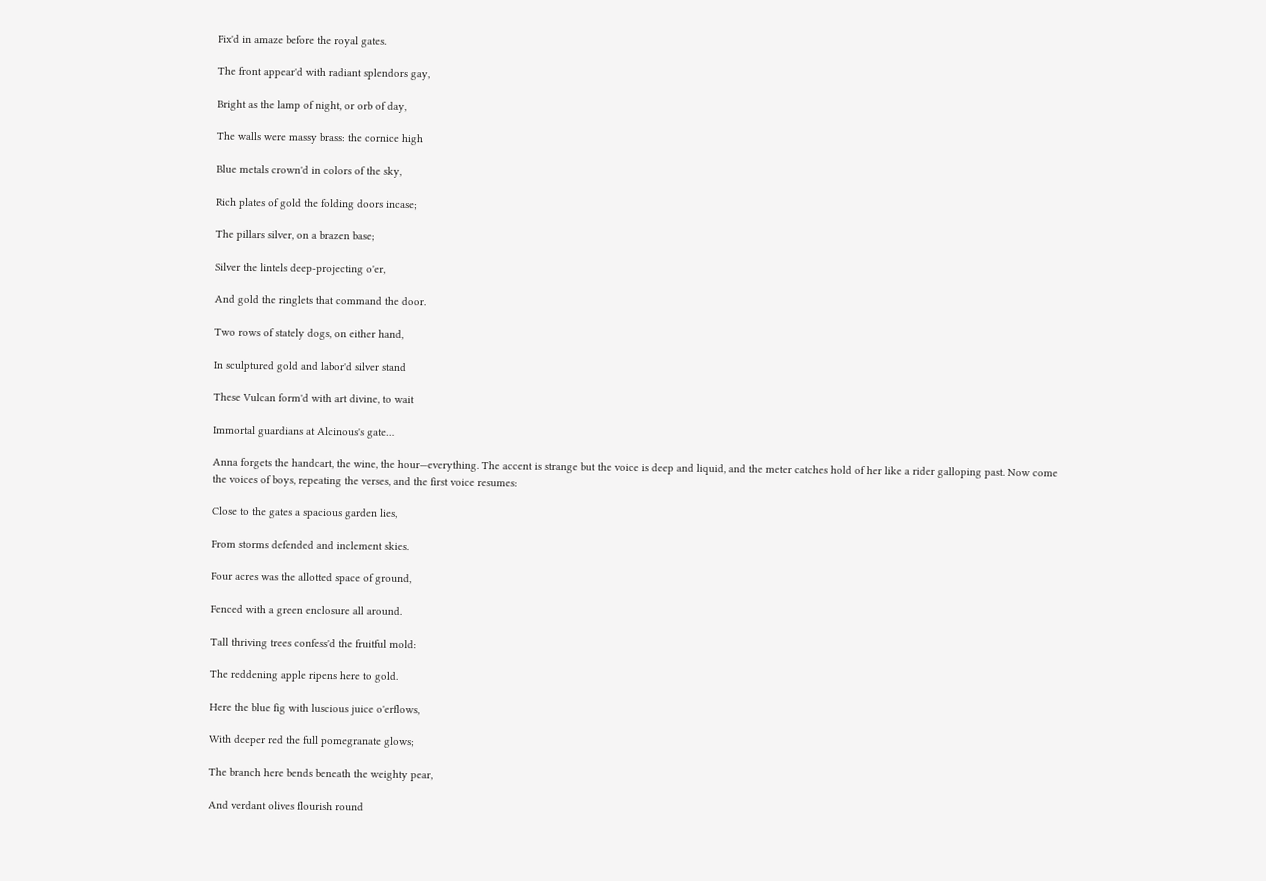Fix'd in amaze before the royal gates.

The front appear'd with radiant splendors gay,

Bright as the lamp of night, or orb of day,

The walls were massy brass: the cornice high

Blue metals crown'd in colors of the sky,

Rich plates of gold the folding doors incase;

The pillars silver, on a brazen base;

Silver the lintels deep-projecting o'er,

And gold the ringlets that command the door.

Two rows of stately dogs, on either hand,

In sculptured gold and labor'd silver stand

These Vulcan form'd with art divine, to wait

Immortal guardians at Alcinous's gate…

Anna forgets the handcart, the wine, the hour—everything. The accent is strange but the voice is deep and liquid, and the meter catches hold of her like a rider galloping past. Now come the voices of boys, repeating the verses, and the first voice resumes:

Close to the gates a spacious garden lies,

From storms defended and inclement skies.

Four acres was the allotted space of ground,

Fenced with a green enclosure all around.

Tall thriving trees confess'd the fruitful mold:

The reddening apple ripens here to gold.

Here the blue fig with luscious juice o'erflows,

With deeper red the full pomegranate glows;

The branch here bends beneath the weighty pear,

And verdant olives flourish round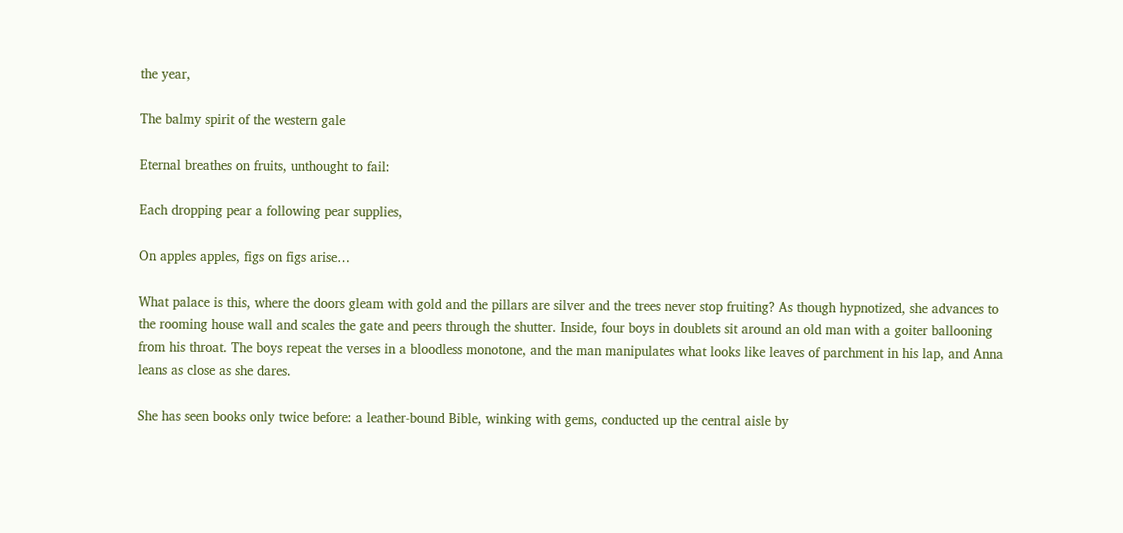the year,

The balmy spirit of the western gale

Eternal breathes on fruits, unthought to fail:

Each dropping pear a following pear supplies,

On apples apples, figs on figs arise…

What palace is this, where the doors gleam with gold and the pillars are silver and the trees never stop fruiting? As though hypnotized, she advances to the rooming house wall and scales the gate and peers through the shutter. Inside, four boys in doublets sit around an old man with a goiter ballooning from his throat. The boys repeat the verses in a bloodless monotone, and the man manipulates what looks like leaves of parchment in his lap, and Anna leans as close as she dares.

She has seen books only twice before: a leather-bound Bible, winking with gems, conducted up the central aisle by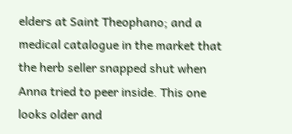elders at Saint Theophano; and a medical catalogue in the market that the herb seller snapped shut when Anna tried to peer inside. This one looks older and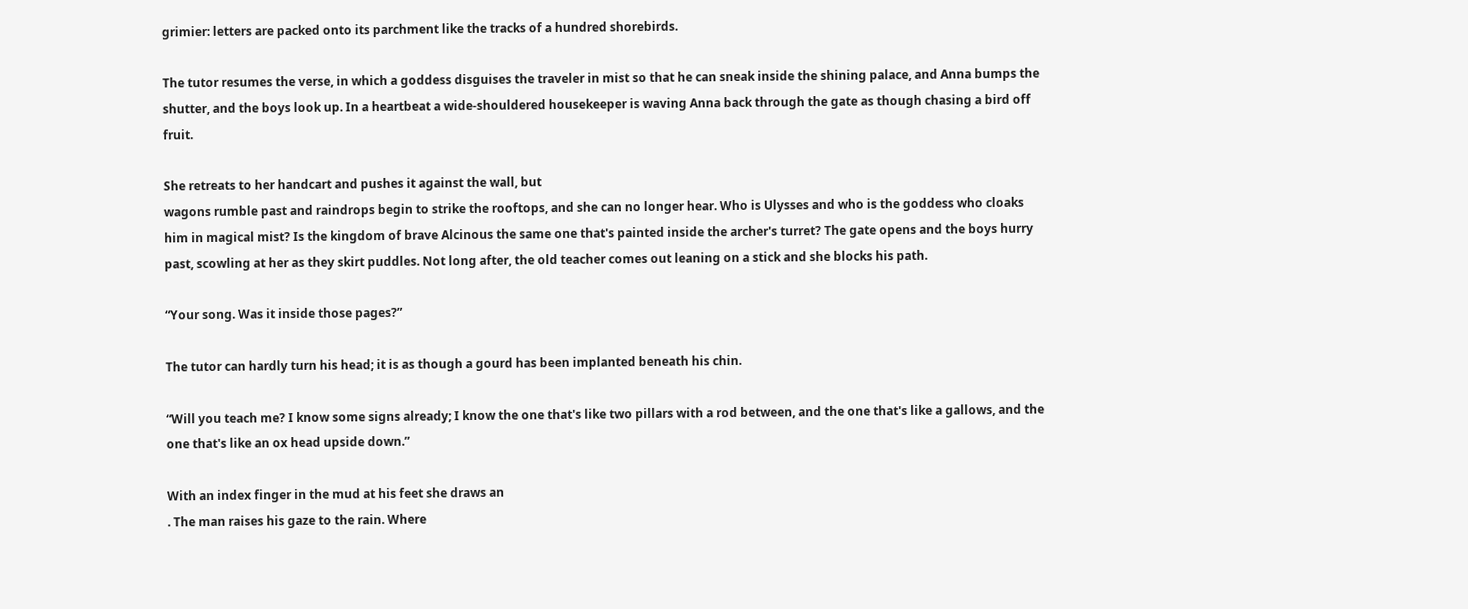grimier: letters are packed onto its parchment like the tracks of a hundred shorebirds.

The tutor resumes the verse, in which a goddess disguises the traveler in mist so that he can sneak inside the shining palace, and Anna bumps the shutter, and the boys look up. In a heartbeat a wide-shouldered housekeeper is waving Anna back through the gate as though chasing a bird off fruit.

She retreats to her handcart and pushes it against the wall, but
wagons rumble past and raindrops begin to strike the rooftops, and she can no longer hear. Who is Ulysses and who is the goddess who cloaks him in magical mist? Is the kingdom of brave Alcinous the same one that's painted inside the archer's turret? The gate opens and the boys hurry past, scowling at her as they skirt puddles. Not long after, the old teacher comes out leaning on a stick and she blocks his path.

“Your song. Was it inside those pages?”

The tutor can hardly turn his head; it is as though a gourd has been implanted beneath his chin.

“Will you teach me? I know some signs already; I know the one that's like two pillars with a rod between, and the one that's like a gallows, and the one that's like an ox head upside down.”

With an index finger in the mud at his feet she draws an
. The man raises his gaze to the rain. Where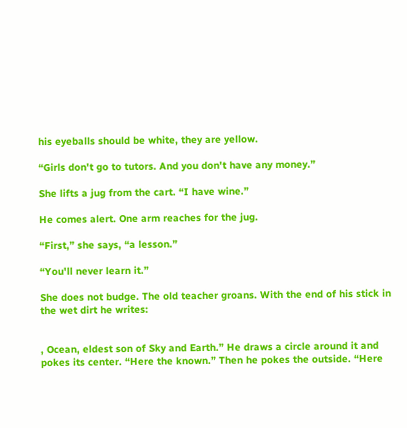his eyeballs should be white, they are yellow.

“Girls don't go to tutors. And you don't have any money.”

She lifts a jug from the cart. “I have wine.”

He comes alert. One arm reaches for the jug.

“First,” she says, “a lesson.”

“You'll never learn it.”

She does not budge. The old teacher groans. With the end of his stick in the wet dirt he writes:


, Ocean, eldest son of Sky and Earth.” He draws a circle around it and pokes its center. “Here the known.” Then he pokes the outside. “Here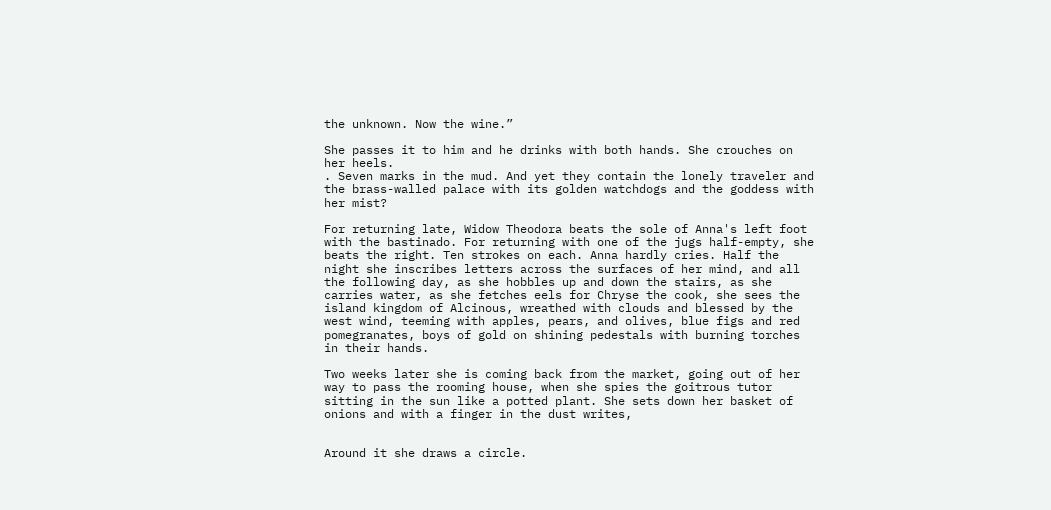the unknown. Now the wine.”

She passes it to him and he drinks with both hands. She crouches on her heels.
. Seven marks in the mud. And yet they contain the lonely traveler and the brass-walled palace with its golden watchdogs and the goddess with her mist?

For returning late, Widow Theodora beats the sole of Anna's left foot with the bastinado. For returning with one of the jugs half-empty, she beats the right. Ten strokes on each. Anna hardly cries. Half the night she inscribes letters across the surfaces of her mind, and all the following day, as she hobbles up and down the stairs, as she carries water, as she fetches eels for Chryse the cook, she sees the island kingdom of Alcinous, wreathed with clouds and blessed by the west wind, teeming with apples, pears, and olives, blue figs and red pomegranates, boys of gold on shining pedestals with burning torches in their hands.

Two weeks later she is coming back from the market, going out of her way to pass the rooming house, when she spies the goitrous tutor sitting in the sun like a potted plant. She sets down her basket of onions and with a finger in the dust writes,


Around it she draws a circle.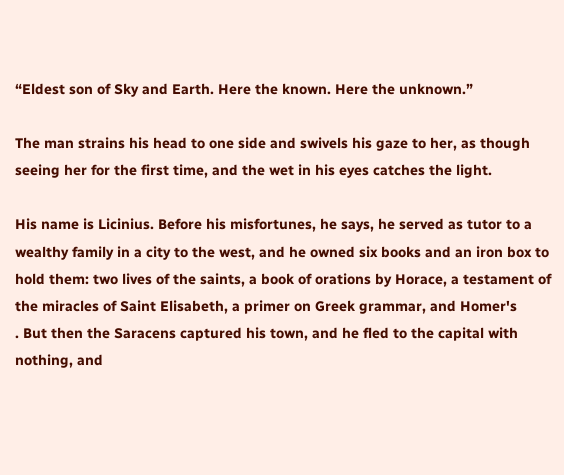“Eldest son of Sky and Earth. Here the known. Here the unknown.”

The man strains his head to one side and swivels his gaze to her, as though seeing her for the first time, and the wet in his eyes catches the light.

His name is Licinius. Before his misfortunes, he says, he served as tutor to a wealthy family in a city to the west, and he owned six books and an iron box to hold them: two lives of the saints, a book of orations by Horace, a testament of the miracles of Saint Elisabeth, a primer on Greek grammar, and Homer's
. But then the Saracens captured his town, and he fled to the capital with nothing, and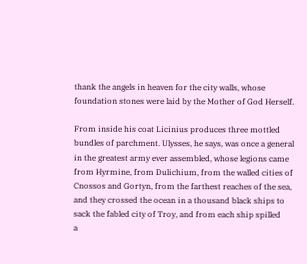thank the angels in heaven for the city walls, whose foundation stones were laid by the Mother of God Herself.

From inside his coat Licinius produces three mottled bundles of parchment. Ulysses, he says, was once a general in the greatest army ever assembled, whose legions came from Hyrmine, from Dulichium, from the walled cities of Cnossos and Gortyn, from the farthest reaches of the sea, and they crossed the ocean in a thousand black ships to sack the fabled city of Troy, and from each ship spilled
a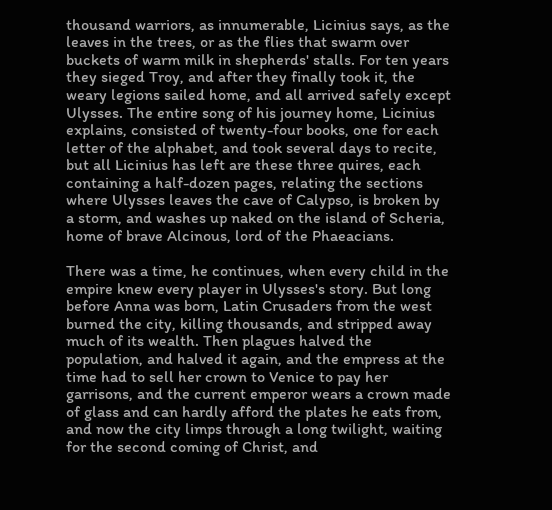thousand warriors, as innumerable, Licinius says, as the leaves in the trees, or as the flies that swarm over buckets of warm milk in shepherds' stalls. For ten years they sieged Troy, and after they finally took it, the weary legions sailed home, and all arrived safely except Ulysses. The entire song of his journey home, Licinius explains, consisted of twenty-four books, one for each letter of the alphabet, and took several days to recite, but all Licinius has left are these three quires, each containing a half-dozen pages, relating the sections where Ulysses leaves the cave of Calypso, is broken by a storm, and washes up naked on the island of Scheria, home of brave Alcinous, lord of the Phaeacians.

There was a time, he continues, when every child in the empire knew every player in Ulysses's story. But long before Anna was born, Latin Crusaders from the west burned the city, killing thousands, and stripped away much of its wealth. Then plagues halved the population, and halved it again, and the empress at the time had to sell her crown to Venice to pay her garrisons, and the current emperor wears a crown made of glass and can hardly afford the plates he eats from, and now the city limps through a long twilight, waiting for the second coming of Christ, and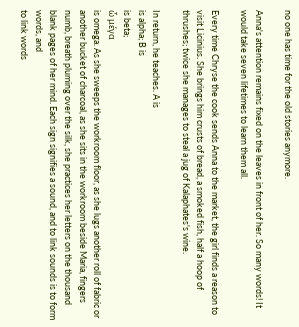no one has time for the old stories anymore.

Anna's attention remains fixed on the leaves in front of her. So many words! It would take seven lifetimes to learn them all.

Every time Chryse the cook sends Anna to the market, the girl finds a reason to visit Licinius. She brings him crusts of bread, a smoked fish, half a hoop of thrushes; twice she manages to steal a jug of Kalaphates's wine.

In return, he teaches. A is
is alpha; B is
is beta;
ὦ μέγα
is omega. As she sweeps the workroom floor, as she lugs another roll of fabric or another bucket of charcoal, as she sits in the workroom beside Maria, fingers numb, breath pluming over the silk, she practices her letters on the thousand blank pages of her mind. Each sign signifies a sound, and to link sounds is to form words, and
to link words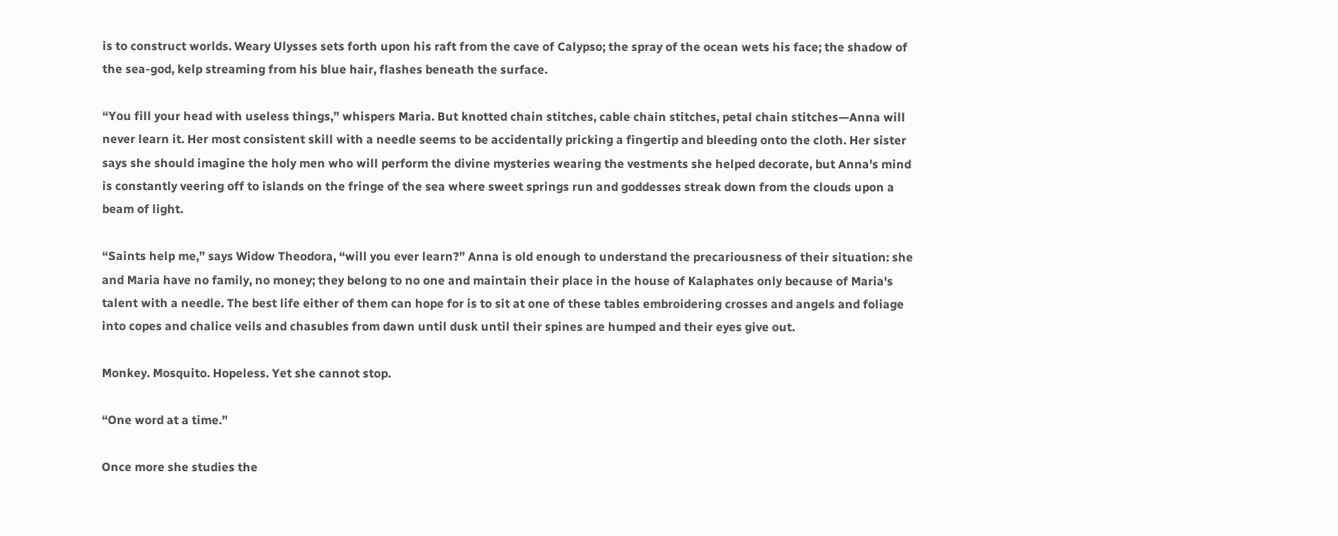is to construct worlds. Weary Ulysses sets forth upon his raft from the cave of Calypso; the spray of the ocean wets his face; the shadow of the sea-god, kelp streaming from his blue hair, flashes beneath the surface.

“You fill your head with useless things,” whispers Maria. But knotted chain stitches, cable chain stitches, petal chain stitches—Anna will never learn it. Her most consistent skill with a needle seems to be accidentally pricking a fingertip and bleeding onto the cloth. Her sister says she should imagine the holy men who will perform the divine mysteries wearing the vestments she helped decorate, but Anna's mind is constantly veering off to islands on the fringe of the sea where sweet springs run and goddesses streak down from the clouds upon a beam of light.

“Saints help me,” says Widow Theodora, “will you ever learn?” Anna is old enough to understand the precariousness of their situation: she and Maria have no family, no money; they belong to no one and maintain their place in the house of Kalaphates only because of Maria's talent with a needle. The best life either of them can hope for is to sit at one of these tables embroidering crosses and angels and foliage into copes and chalice veils and chasubles from dawn until dusk until their spines are humped and their eyes give out.

Monkey. Mosquito. Hopeless. Yet she cannot stop.

“One word at a time.”

Once more she studies the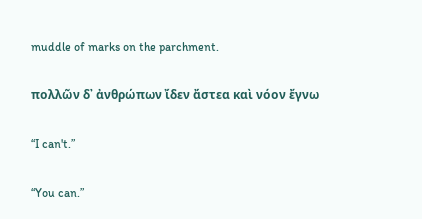muddle of marks on the parchment.

πολλῶν δ᾽ ἀνθρώπων ἴδεν ἄστεα καὶ νόον ἔγνω

“I can't.”

“You can.”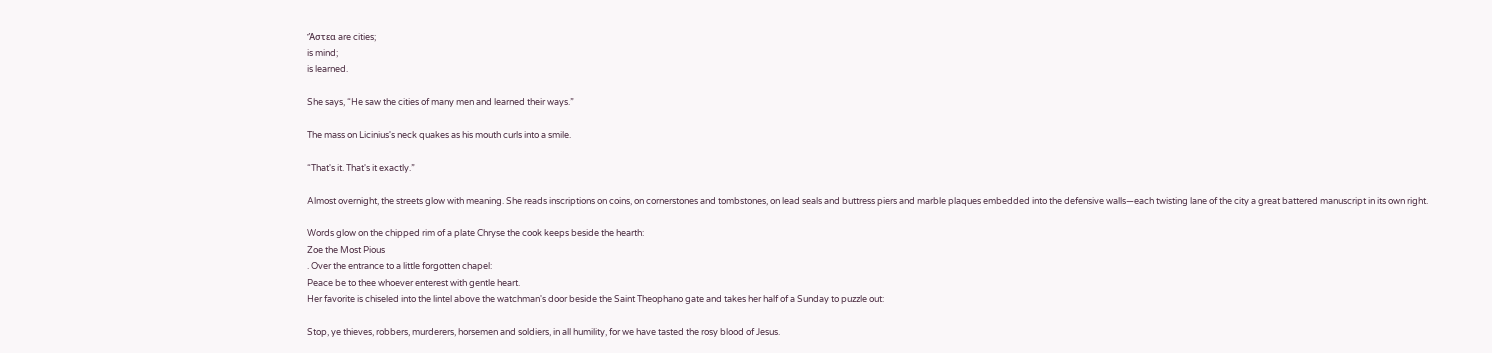Ἄστεα are cities;
is mind;
is learned.

She says, “He saw the cities of many men and learned their ways.”

The mass on Licinius's neck quakes as his mouth curls into a smile.

“That's it. That's it exactly.”

Almost overnight, the streets glow with meaning. She reads inscriptions on coins, on cornerstones and tombstones, on lead seals and buttress piers and marble plaques embedded into the defensive walls—each twisting lane of the city a great battered manuscript in its own right.

Words glow on the chipped rim of a plate Chryse the cook keeps beside the hearth:
Zoe the Most Pious
. Over the entrance to a little forgotten chapel:
Peace be to thee whoever enterest with gentle heart.
Her favorite is chiseled into the lintel above the watchman's door beside the Saint Theophano gate and takes her half of a Sunday to puzzle out:

Stop, ye thieves, robbers, murderers, horsemen and soldiers, in all humility, for we have tasted the rosy blood of Jesus.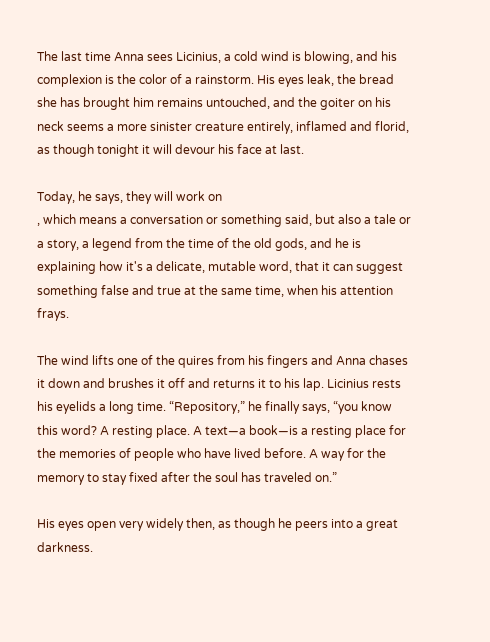The last time Anna sees Licinius, a cold wind is blowing, and his complexion is the color of a rainstorm. His eyes leak, the bread she has brought him remains untouched, and the goiter on his neck seems a more sinister creature entirely, inflamed and florid, as though tonight it will devour his face at last.

Today, he says, they will work on
, which means a conversation or something said, but also a tale or a story, a legend from the time of the old gods, and he is explaining how it's a delicate, mutable word, that it can suggest something false and true at the same time, when his attention frays.

The wind lifts one of the quires from his fingers and Anna chases it down and brushes it off and returns it to his lap. Licinius rests his eyelids a long time. “Repository,” he finally says, “you know this word? A resting place. A text—a book—is a resting place for the memories of people who have lived before. A way for the memory to stay fixed after the soul has traveled on.”

His eyes open very widely then, as though he peers into a great darkness.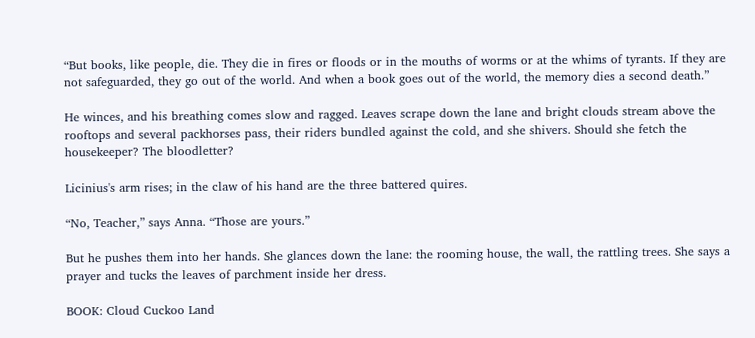“But books, like people, die. They die in fires or floods or in the mouths of worms or at the whims of tyrants. If they are not safeguarded, they go out of the world. And when a book goes out of the world, the memory dies a second death.”

He winces, and his breathing comes slow and ragged. Leaves scrape down the lane and bright clouds stream above the rooftops and several packhorses pass, their riders bundled against the cold, and she shivers. Should she fetch the housekeeper? The bloodletter?

Licinius's arm rises; in the claw of his hand are the three battered quires.

“No, Teacher,” says Anna. “Those are yours.”

But he pushes them into her hands. She glances down the lane: the rooming house, the wall, the rattling trees. She says a prayer and tucks the leaves of parchment inside her dress.

BOOK: Cloud Cuckoo Land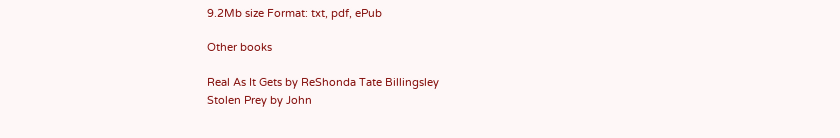9.2Mb size Format: txt, pdf, ePub

Other books

Real As It Gets by ReShonda Tate Billingsley
Stolen Prey by John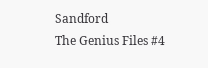Sandford
The Genius Files #4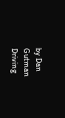by Dan Gutman
Driving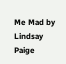Me Mad by Lindsay Paige